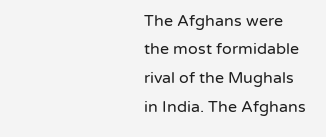The Afghans were the most formidable rival of the Mughals in India. The Afghans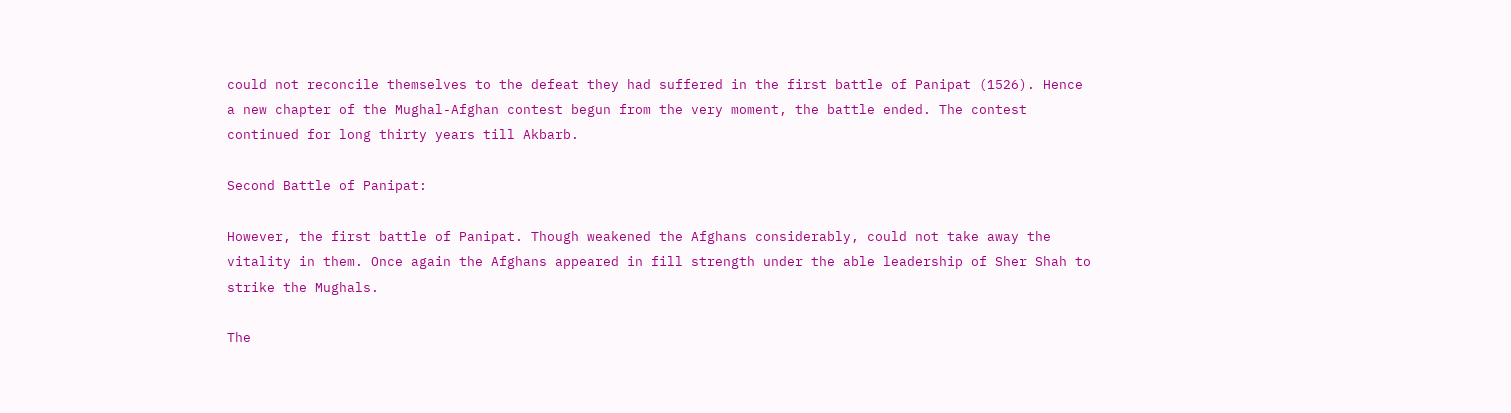could not reconcile themselves to the defeat they had suffered in the first battle of Panipat (1526). Hence a new chapter of the Mughal-Afghan contest begun from the very moment, the battle ended. The contest continued for long thirty years till Akbarb.

Second Battle of Panipat:

However, the first battle of Panipat. Though weakened the Afghans considerably, could not take away the vitality in them. Once again the Afghans appeared in fill strength under the able leadership of Sher Shah to strike the Mughals.

The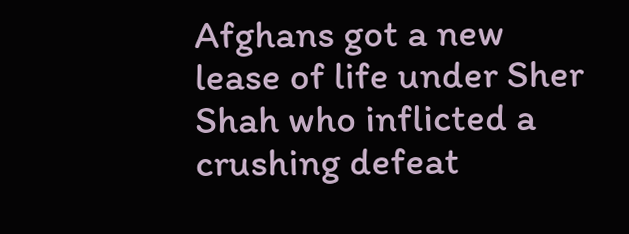Afghans got a new lease of life under Sher Shah who inflicted a crushing defeat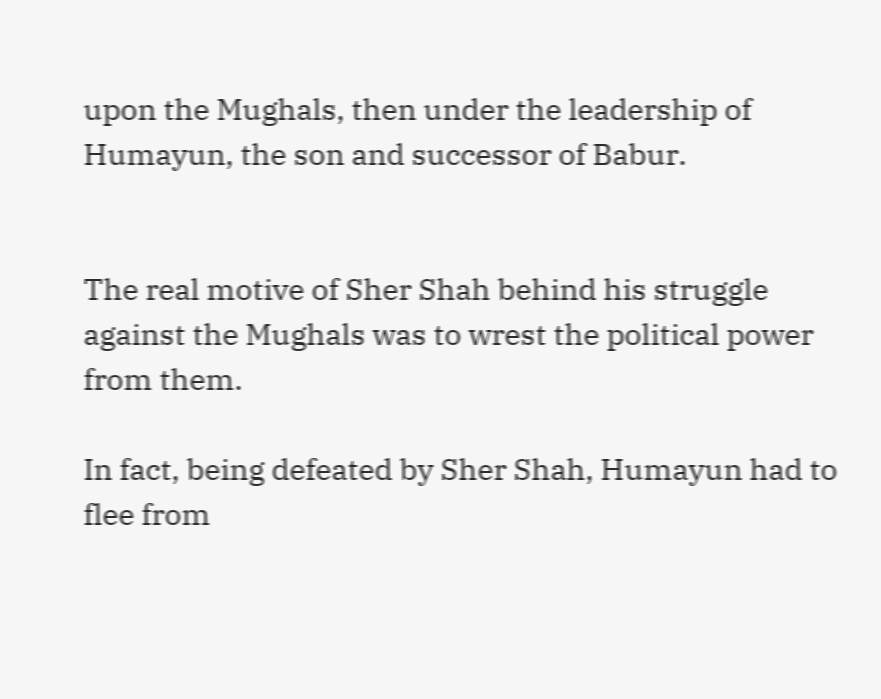upon the Mughals, then under the leadership of Humayun, the son and successor of Babur.


The real motive of Sher Shah behind his struggle against the Mughals was to wrest the political power from them.

In fact, being defeated by Sher Shah, Humayun had to flee from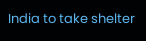India to take shelter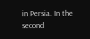in Persia. In the second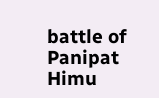battle of Panipat Himu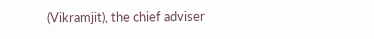(Vikramjit), the chief adviser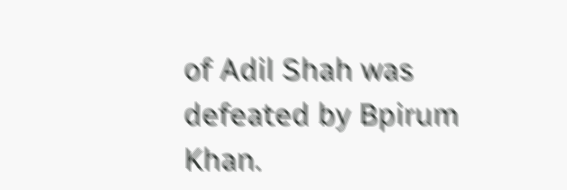of Adil Shah was defeated by Bpirum Khan.